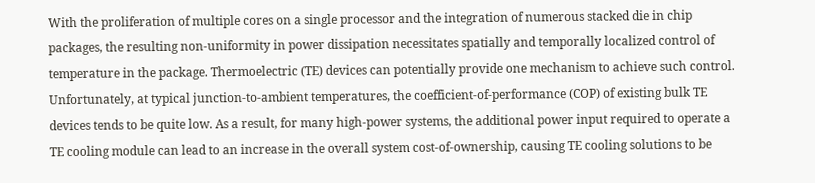With the proliferation of multiple cores on a single processor and the integration of numerous stacked die in chip packages, the resulting non-uniformity in power dissipation necessitates spatially and temporally localized control of temperature in the package. Thermoelectric (TE) devices can potentially provide one mechanism to achieve such control. Unfortunately, at typical junction-to-ambient temperatures, the coefficient-of-performance (COP) of existing bulk TE devices tends to be quite low. As a result, for many high-power systems, the additional power input required to operate a TE cooling module can lead to an increase in the overall system cost-of-ownership, causing TE cooling solutions to be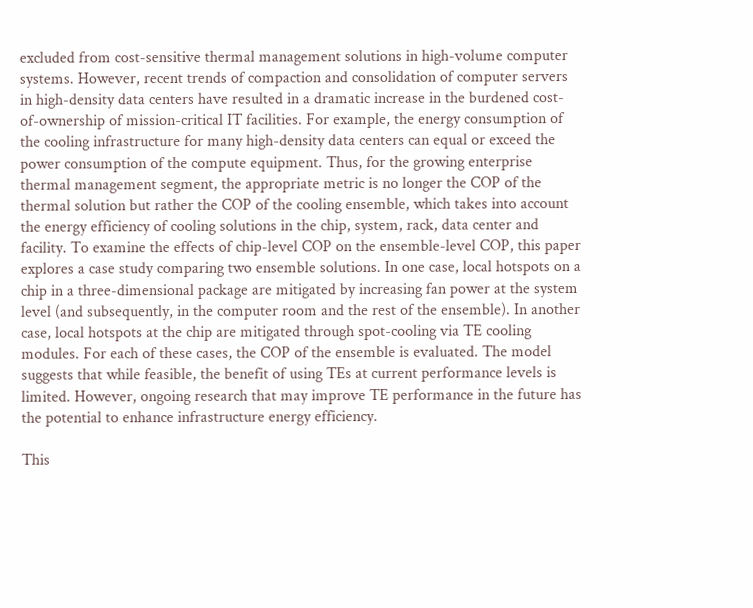excluded from cost-sensitive thermal management solutions in high-volume computer systems. However, recent trends of compaction and consolidation of computer servers in high-density data centers have resulted in a dramatic increase in the burdened cost-of-ownership of mission-critical IT facilities. For example, the energy consumption of the cooling infrastructure for many high-density data centers can equal or exceed the power consumption of the compute equipment. Thus, for the growing enterprise thermal management segment, the appropriate metric is no longer the COP of the thermal solution but rather the COP of the cooling ensemble, which takes into account the energy efficiency of cooling solutions in the chip, system, rack, data center and facility. To examine the effects of chip-level COP on the ensemble-level COP, this paper explores a case study comparing two ensemble solutions. In one case, local hotspots on a chip in a three-dimensional package are mitigated by increasing fan power at the system level (and subsequently, in the computer room and the rest of the ensemble). In another case, local hotspots at the chip are mitigated through spot-cooling via TE cooling modules. For each of these cases, the COP of the ensemble is evaluated. The model suggests that while feasible, the benefit of using TEs at current performance levels is limited. However, ongoing research that may improve TE performance in the future has the potential to enhance infrastructure energy efficiency.

This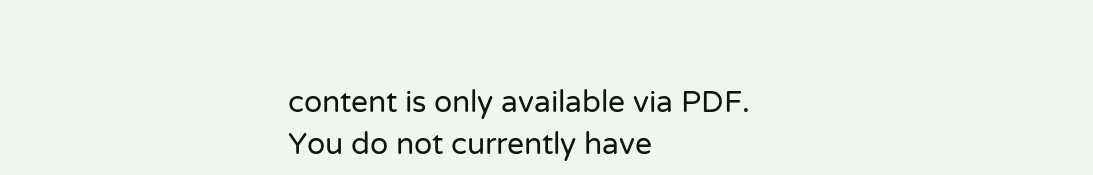content is only available via PDF.
You do not currently have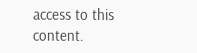access to this content.